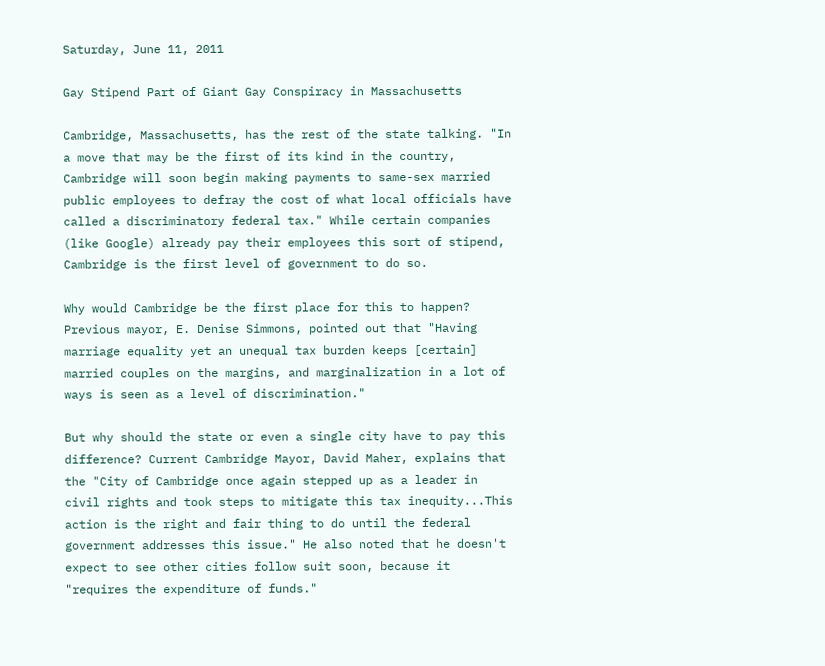Saturday, June 11, 2011

Gay Stipend Part of Giant Gay Conspiracy in Massachusetts

Cambridge, Massachusetts, has the rest of the state talking. "In a move that may be the first of its kind in the country, Cambridge will soon begin making payments to same-sex married public employees to defray the cost of what local officials have called a discriminatory federal tax." While certain companies (like Google) already pay their employees this sort of stipend, Cambridge is the first level of government to do so.

Why would Cambridge be the first place for this to happen? Previous mayor, E. Denise Simmons, pointed out that "Having marriage equality yet an unequal tax burden keeps [certain] married couples on the margins, and marginalization in a lot of ways is seen as a level of discrimination."

But why should the state or even a single city have to pay this difference? Current Cambridge Mayor, David Maher, explains that the "City of Cambridge once again stepped up as a leader in civil rights and took steps to mitigate this tax inequity...This action is the right and fair thing to do until the federal government addresses this issue." He also noted that he doesn't expect to see other cities follow suit soon, because it "requires the expenditure of funds."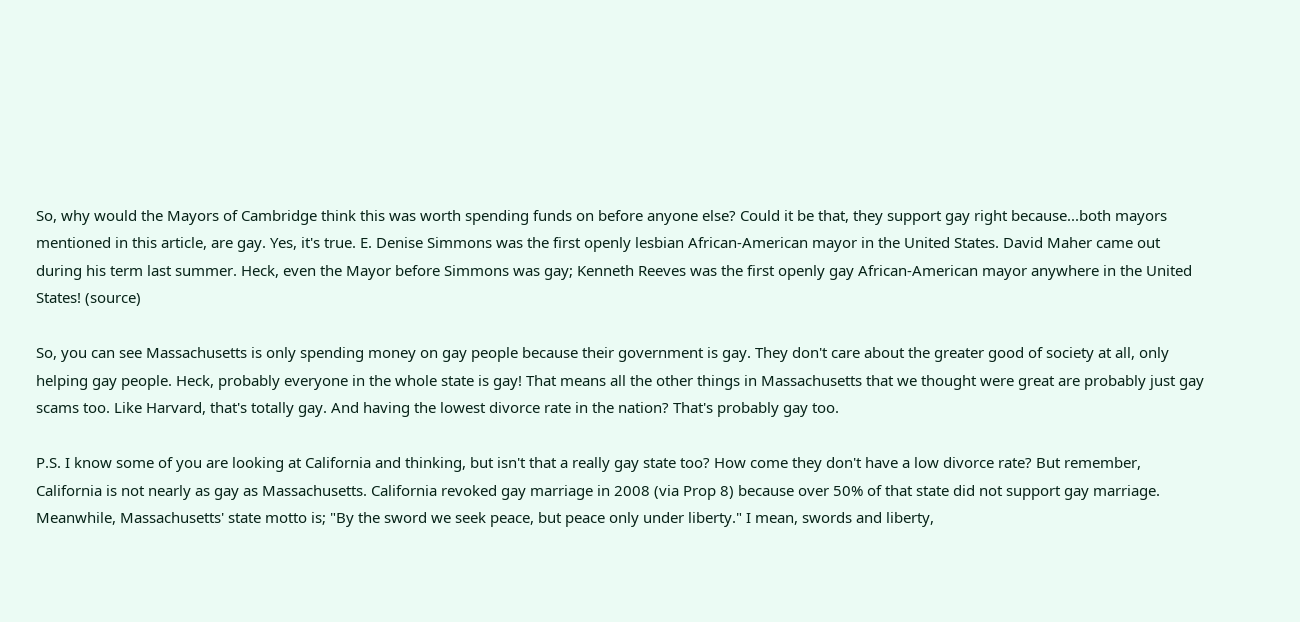So, why would the Mayors of Cambridge think this was worth spending funds on before anyone else? Could it be that, they support gay right because...both mayors mentioned in this article, are gay. Yes, it's true. E. Denise Simmons was the first openly lesbian African-American mayor in the United States. David Maher came out during his term last summer. Heck, even the Mayor before Simmons was gay; Kenneth Reeves was the first openly gay African-American mayor anywhere in the United States! (source)

So, you can see Massachusetts is only spending money on gay people because their government is gay. They don't care about the greater good of society at all, only helping gay people. Heck, probably everyone in the whole state is gay! That means all the other things in Massachusetts that we thought were great are probably just gay scams too. Like Harvard, that's totally gay. And having the lowest divorce rate in the nation? That's probably gay too.

P.S. I know some of you are looking at California and thinking, but isn't that a really gay state too? How come they don't have a low divorce rate? But remember, California is not nearly as gay as Massachusetts. California revoked gay marriage in 2008 (via Prop 8) because over 50% of that state did not support gay marriage. Meanwhile, Massachusetts' state motto is; "By the sword we seek peace, but peace only under liberty." I mean, swords and liberty,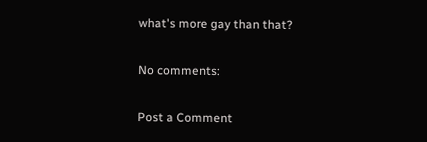what's more gay than that?

No comments:

Post a Comment